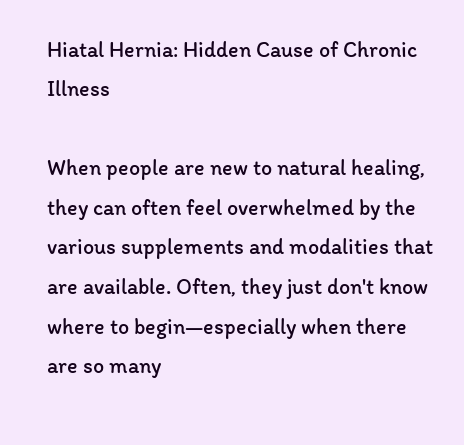Hiatal Hernia: Hidden Cause of Chronic Illness

When people are new to natural healing, they can often feel overwhelmed by the various supplements and modalities that are available. Often, they just don't know where to begin—especially when there are so many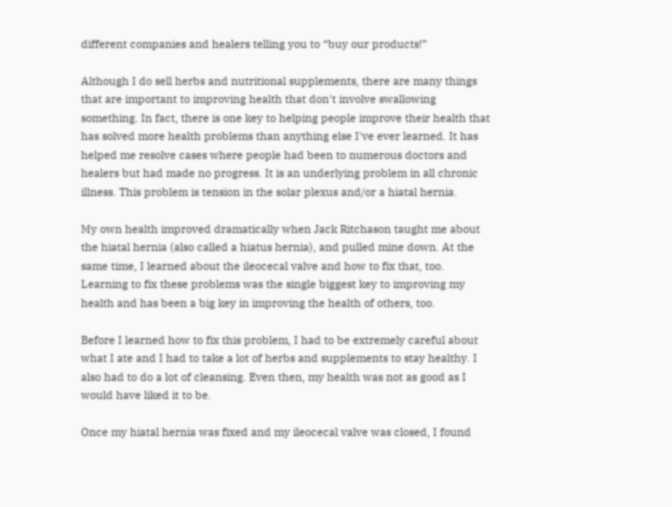different companies and healers telling you to “buy our products!”

Although I do sell herbs and nutritional supplements, there are many things that are important to improving health that don't involve swallowing something. In fact, there is one key to helping people improve their health that has solved more health problems than anything else I've ever learned. It has helped me resolve cases where people had been to numerous doctors and healers but had made no progress. It is an underlying problem in all chronic illness. This problem is tension in the solar plexus and/or a hiatal hernia.

My own health improved dramatically when Jack Ritchason taught me about the hiatal hernia (also called a hiatus hernia), and pulled mine down. At the same time, I learned about the ileocecal valve and how to fix that, too. Learning to fix these problems was the single biggest key to improving my health and has been a big key in improving the health of others, too.

Before I learned how to fix this problem, I had to be extremely careful about what I ate and I had to take a lot of herbs and supplements to stay healthy. I also had to do a lot of cleansing. Even then, my health was not as good as I would have liked it to be.

Once my hiatal hernia was fixed and my ileocecal valve was closed, I found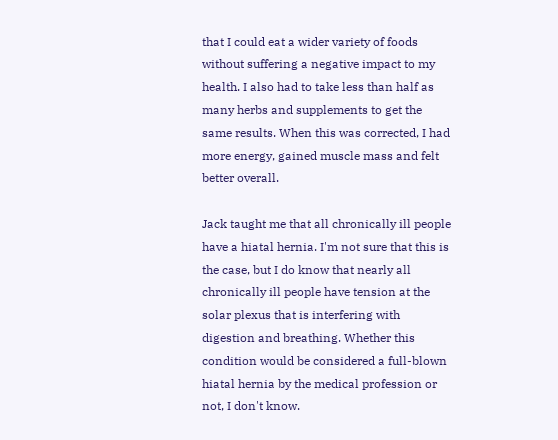that I could eat a wider variety of foods without suffering a negative impact to my health. I also had to take less than half as many herbs and supplements to get the same results. When this was corrected, I had more energy, gained muscle mass and felt better overall.

Jack taught me that all chronically ill people have a hiatal hernia. I'm not sure that this is the case, but I do know that nearly all chronically ill people have tension at the solar plexus that is interfering with digestion and breathing. Whether this condition would be considered a full-blown hiatal hernia by the medical profession or not, I don't know.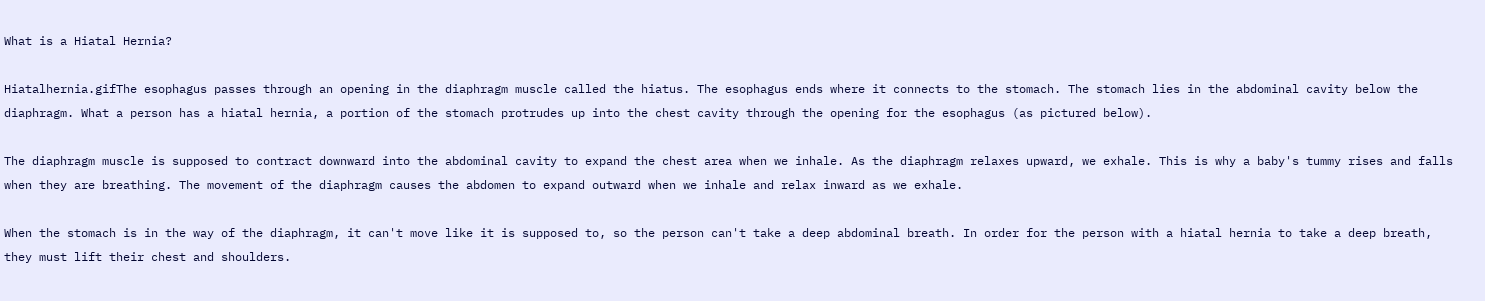What is a Hiatal Hernia?

Hiatalhernia.gifThe esophagus passes through an opening in the diaphragm muscle called the hiatus. The esophagus ends where it connects to the stomach. The stomach lies in the abdominal cavity below the diaphragm. What a person has a hiatal hernia, a portion of the stomach protrudes up into the chest cavity through the opening for the esophagus (as pictured below).

The diaphragm muscle is supposed to contract downward into the abdominal cavity to expand the chest area when we inhale. As the diaphragm relaxes upward, we exhale. This is why a baby's tummy rises and falls when they are breathing. The movement of the diaphragm causes the abdomen to expand outward when we inhale and relax inward as we exhale.

When the stomach is in the way of the diaphragm, it can't move like it is supposed to, so the person can't take a deep abdominal breath. In order for the person with a hiatal hernia to take a deep breath, they must lift their chest and shoulders.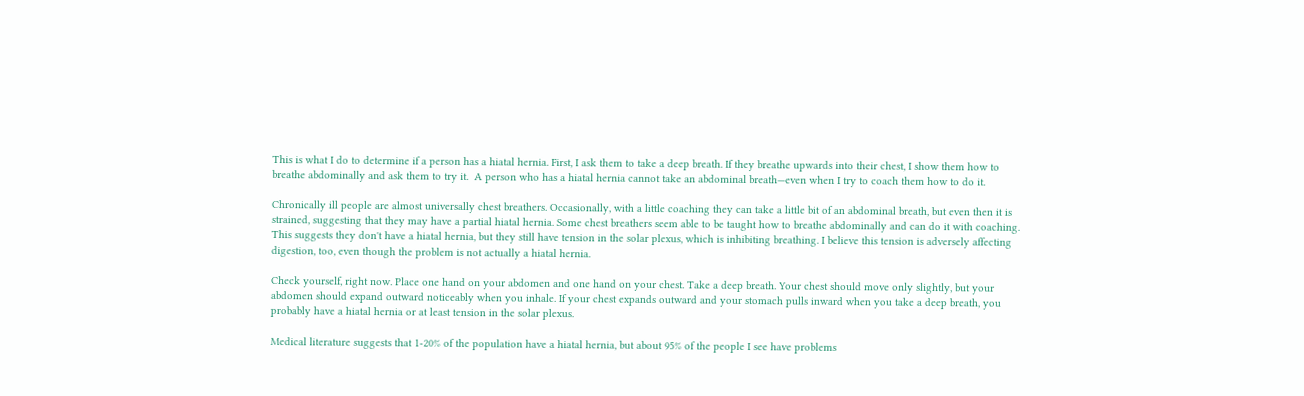This is what I do to determine if a person has a hiatal hernia. First, I ask them to take a deep breath. If they breathe upwards into their chest, I show them how to breathe abdominally and ask them to try it.  A person who has a hiatal hernia cannot take an abdominal breath—even when I try to coach them how to do it.

Chronically ill people are almost universally chest breathers. Occasionally, with a little coaching they can take a little bit of an abdominal breath, but even then it is strained, suggesting that they may have a partial hiatal hernia. Some chest breathers seem able to be taught how to breathe abdominally and can do it with coaching. This suggests they don't have a hiatal hernia, but they still have tension in the solar plexus, which is inhibiting breathing. I believe this tension is adversely affecting digestion, too, even though the problem is not actually a hiatal hernia.

Check yourself, right now. Place one hand on your abdomen and one hand on your chest. Take a deep breath. Your chest should move only slightly, but your abdomen should expand outward noticeably when you inhale. If your chest expands outward and your stomach pulls inward when you take a deep breath, you probably have a hiatal hernia or at least tension in the solar plexus.

Medical literature suggests that 1-20% of the population have a hiatal hernia, but about 95% of the people I see have problems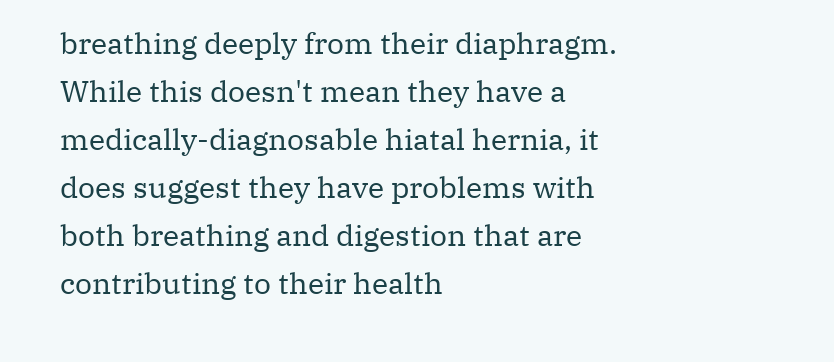breathing deeply from their diaphragm. While this doesn't mean they have a medically-diagnosable hiatal hernia, it does suggest they have problems with both breathing and digestion that are contributing to their health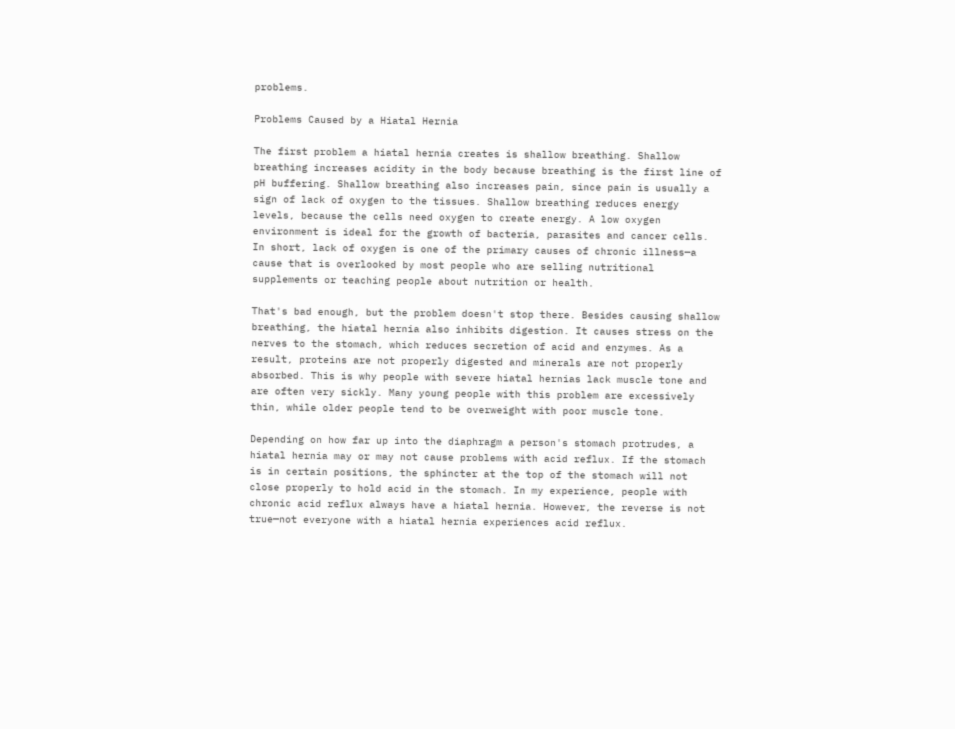problems.

Problems Caused by a Hiatal Hernia

The first problem a hiatal hernia creates is shallow breathing. Shallow breathing increases acidity in the body because breathing is the first line of pH buffering. Shallow breathing also increases pain, since pain is usually a sign of lack of oxygen to the tissues. Shallow breathing reduces energy levels, because the cells need oxygen to create energy. A low oxygen environment is ideal for the growth of bacteria, parasites and cancer cells. In short, lack of oxygen is one of the primary causes of chronic illness—a cause that is overlooked by most people who are selling nutritional supplements or teaching people about nutrition or health.

That's bad enough, but the problem doesn't stop there. Besides causing shallow breathing, the hiatal hernia also inhibits digestion. It causes stress on the nerves to the stomach, which reduces secretion of acid and enzymes. As a result, proteins are not properly digested and minerals are not properly absorbed. This is why people with severe hiatal hernias lack muscle tone and are often very sickly. Many young people with this problem are excessively thin, while older people tend to be overweight with poor muscle tone.

Depending on how far up into the diaphragm a person's stomach protrudes, a hiatal hernia may or may not cause problems with acid reflux. If the stomach is in certain positions, the sphincter at the top of the stomach will not close properly to hold acid in the stomach. In my experience, people with chronic acid reflux always have a hiatal hernia. However, the reverse is not true—not everyone with a hiatal hernia experiences acid reflux.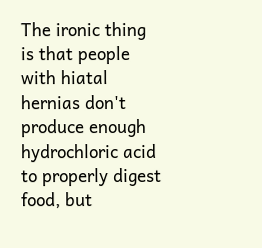The ironic thing is that people with hiatal hernias don't produce enough hydrochloric acid to properly digest food, but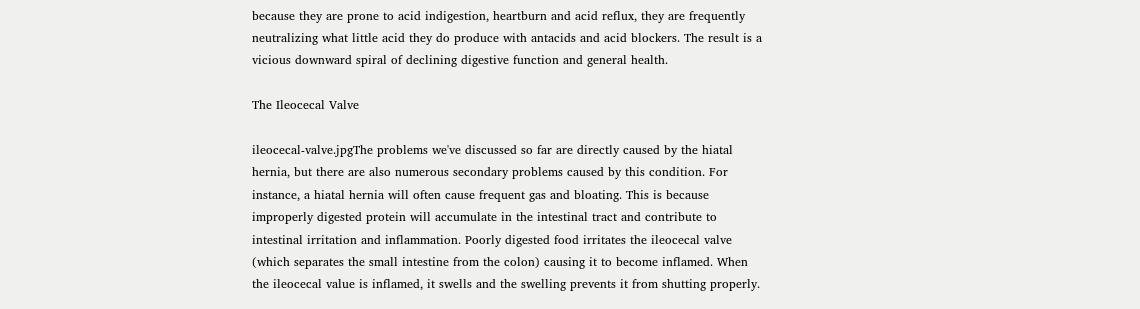because they are prone to acid indigestion, heartburn and acid reflux, they are frequently neutralizing what little acid they do produce with antacids and acid blockers. The result is a vicious downward spiral of declining digestive function and general health.

The Ileocecal Valve

ileocecal-valve.jpgThe problems we've discussed so far are directly caused by the hiatal hernia, but there are also numerous secondary problems caused by this condition. For instance, a hiatal hernia will often cause frequent gas and bloating. This is because improperly digested protein will accumulate in the intestinal tract and contribute to intestinal irritation and inflammation. Poorly digested food irritates the ileocecal valve (which separates the small intestine from the colon) causing it to become inflamed. When the ileocecal value is inflamed, it swells and the swelling prevents it from shutting properly.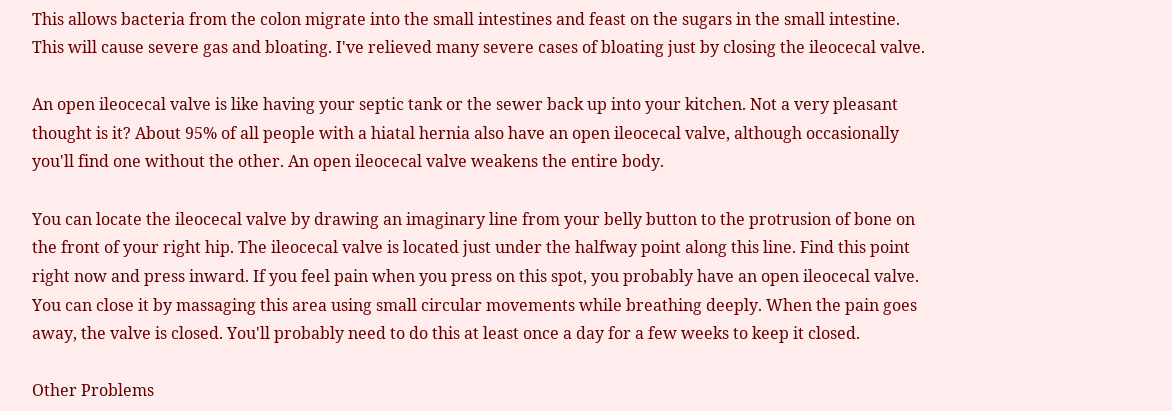This allows bacteria from the colon migrate into the small intestines and feast on the sugars in the small intestine. This will cause severe gas and bloating. I've relieved many severe cases of bloating just by closing the ileocecal valve.

An open ileocecal valve is like having your septic tank or the sewer back up into your kitchen. Not a very pleasant thought is it? About 95% of all people with a hiatal hernia also have an open ileocecal valve, although occasionally you'll find one without the other. An open ileocecal valve weakens the entire body.

You can locate the ileocecal valve by drawing an imaginary line from your belly button to the protrusion of bone on the front of your right hip. The ileocecal valve is located just under the halfway point along this line. Find this point right now and press inward. If you feel pain when you press on this spot, you probably have an open ileocecal valve. You can close it by massaging this area using small circular movements while breathing deeply. When the pain goes away, the valve is closed. You'll probably need to do this at least once a day for a few weeks to keep it closed.

Other Problems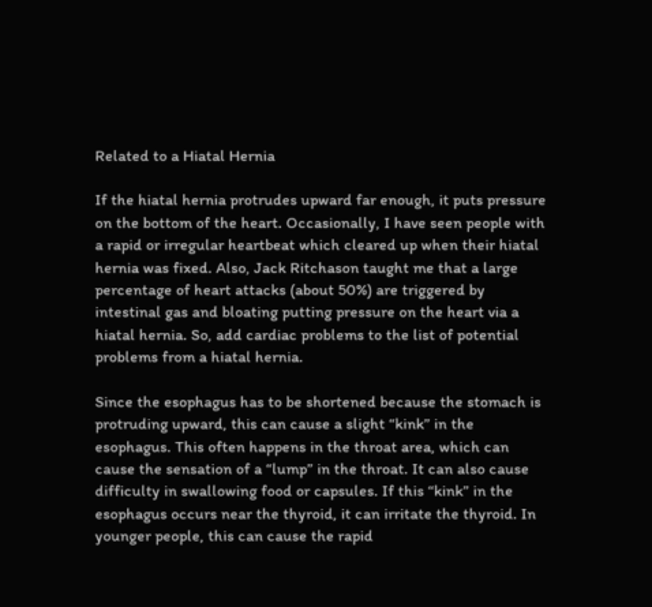Related to a Hiatal Hernia

If the hiatal hernia protrudes upward far enough, it puts pressure on the bottom of the heart. Occasionally, I have seen people with a rapid or irregular heartbeat which cleared up when their hiatal hernia was fixed. Also, Jack Ritchason taught me that a large percentage of heart attacks (about 50%) are triggered by intestinal gas and bloating putting pressure on the heart via a hiatal hernia. So, add cardiac problems to the list of potential problems from a hiatal hernia.

Since the esophagus has to be shortened because the stomach is protruding upward, this can cause a slight “kink” in the esophagus. This often happens in the throat area, which can cause the sensation of a “lump” in the throat. It can also cause difficulty in swallowing food or capsules. If this “kink” in the esophagus occurs near the thyroid, it can irritate the thyroid. In younger people, this can cause the rapid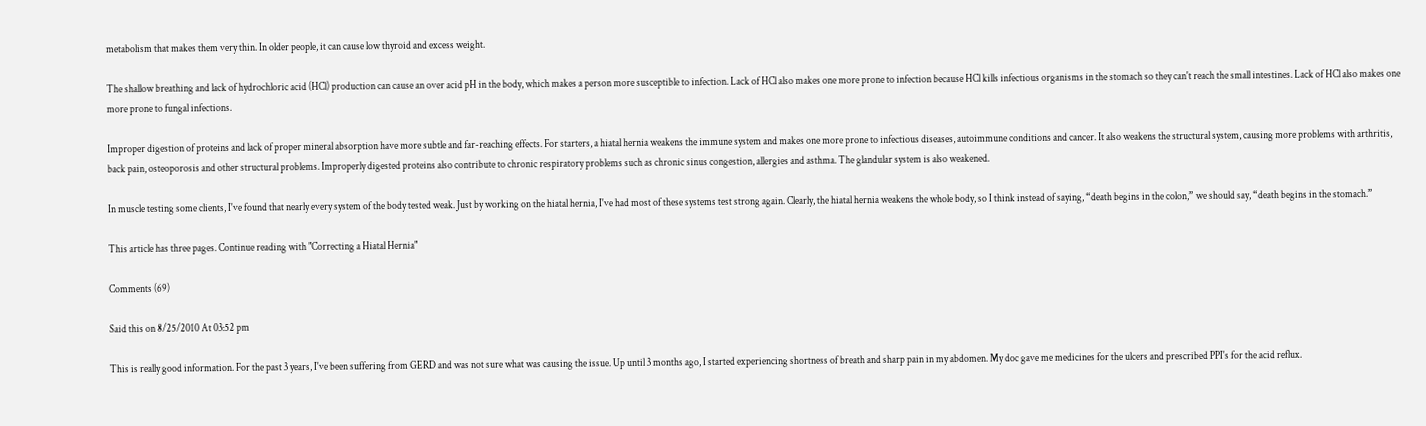metabolism that makes them very thin. In older people, it can cause low thyroid and excess weight.

The shallow breathing and lack of hydrochloric acid (HCl) production can cause an over acid pH in the body, which makes a person more susceptible to infection. Lack of HCl also makes one more prone to infection because HCl kills infectious organisms in the stomach so they can't reach the small intestines. Lack of HCl also makes one more prone to fungal infections.

Improper digestion of proteins and lack of proper mineral absorption have more subtle and far-reaching effects. For starters, a hiatal hernia weakens the immune system and makes one more prone to infectious diseases, autoimmune conditions and cancer. It also weakens the structural system, causing more problems with arthritis, back pain, osteoporosis and other structural problems. Improperly digested proteins also contribute to chronic respiratory problems such as chronic sinus congestion, allergies and asthma. The glandular system is also weakened.

In muscle testing some clients, I've found that nearly every system of the body tested weak. Just by working on the hiatal hernia, I've had most of these systems test strong again. Clearly, the hiatal hernia weakens the whole body, so I think instead of saying, “death begins in the colon,” we should say, “death begins in the stomach.”

This article has three pages. Continue reading with "Correcting a Hiatal Hernia"

Comments (69)

Said this on 8/25/2010 At 03:52 pm

This is really good information. For the past 3 years, I've been suffering from GERD and was not sure what was causing the issue. Up until 3 months ago, I started experiencing shortness of breath and sharp pain in my abdomen. My doc gave me medicines for the ulcers and prescribed PPI's for the acid reflux.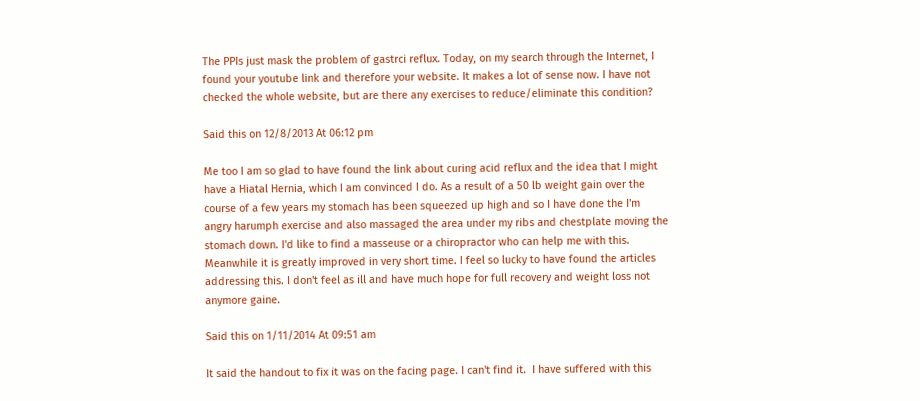The PPIs just mask the problem of gastrci reflux. Today, on my search through the Internet, I found your youtube link and therefore your website. It makes a lot of sense now. I have not checked the whole website, but are there any exercises to reduce/eliminate this condition?

Said this on 12/8/2013 At 06:12 pm

Me too I am so glad to have found the link about curing acid reflux and the idea that I might have a Hiatal Hernia, which I am convinced I do. As a result of a 50 lb weight gain over the course of a few years my stomach has been squeezed up high and so I have done the I'm angry harumph exercise and also massaged the area under my ribs and chestplate moving the stomach down. I'd like to find a masseuse or a chiropractor who can help me with this. Meanwhile it is greatly improved in very short time. I feel so lucky to have found the articles addressing this. I don't feel as ill and have much hope for full recovery and weight loss not anymore gaine.

Said this on 1/11/2014 At 09:51 am

It said the handout to fix it was on the facing page. I can't find it.  I have suffered with this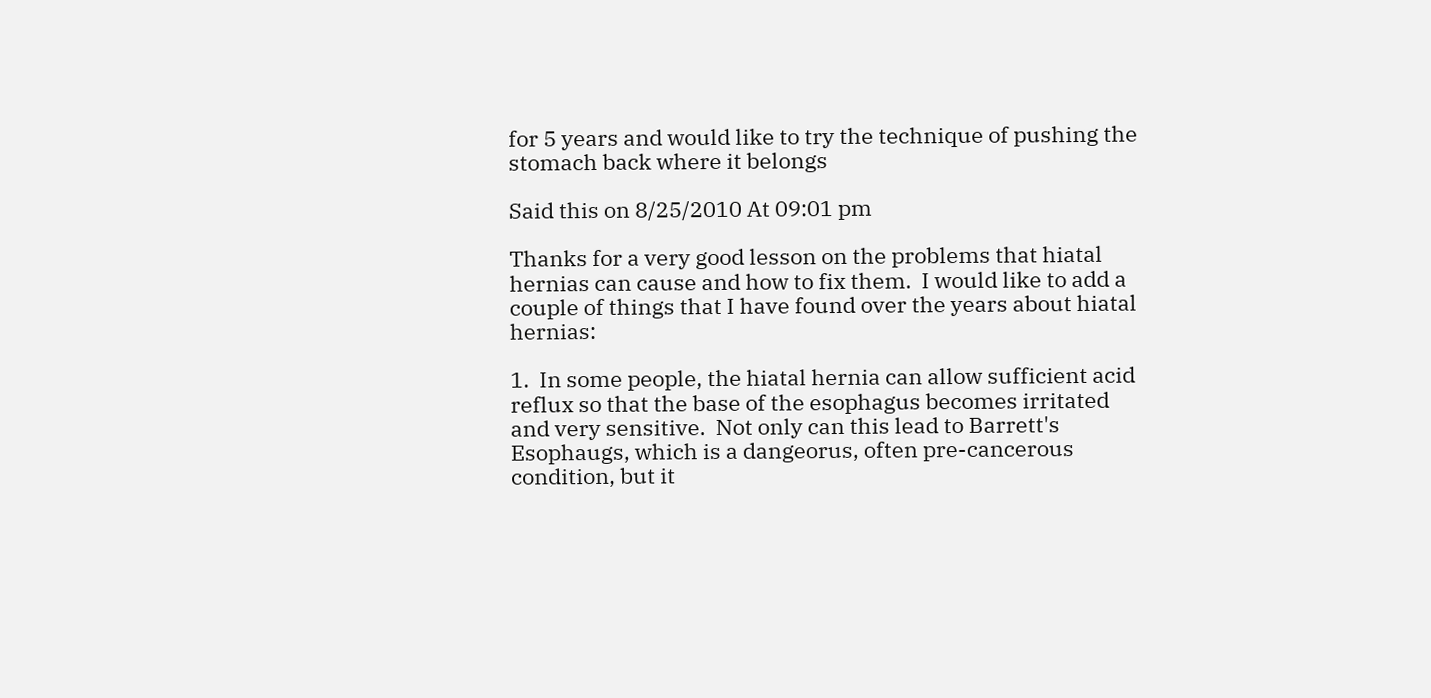for 5 years and would like to try the technique of pushing the stomach back where it belongs

Said this on 8/25/2010 At 09:01 pm

Thanks for a very good lesson on the problems that hiatal hernias can cause and how to fix them.  I would like to add a couple of things that I have found over the years about hiatal hernias:

1.  In some people, the hiatal hernia can allow sufficient acid reflux so that the base of the esophagus becomes irritated and very sensitive.  Not only can this lead to Barrett's Esophaugs, which is a dangeorus, often pre-cancerous condition, but it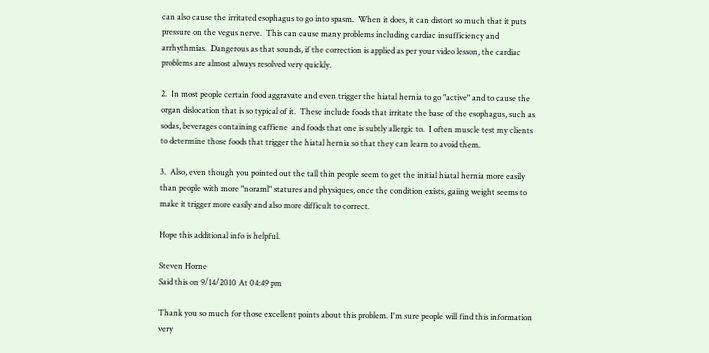can also cause the irritated esophagus to go into spasm.  When it does, it can distort so much that it puts pressure on the vegus nerve.  This can cause many problems including cardiac insufficiency and arrhythmias.  Dangerous as that sounds, if the correction is applied as per your video lesson, the cardiac problems are almost always resolved very quickly.

2.  In most people certain food aggravate and even trigger the hiatal hernia to go "active" and to cause the organ dislocation that is so typical of it.  These include foods that irritate the base of the esophagus, such as sodas, beverages containing caffiene  and foods that one is subtly allergic to.  I often muscle test my clients to determine those foods that trigger the hiatal hernia so that they can learn to avoid them.

3.  Also, even though you pointed out the tall thin people seem to get the initial hiatal hernia more easily than people with more "noraml" statures and physiques, once the condition exists, gaiing weight seems to make it trigger more easily and also more difficult to correct.

Hope this additional info is helpful.

Steven Horne
Said this on 9/14/2010 At 04:49 pm

Thank you so much for those excellent points about this problem. I'm sure people will find this information very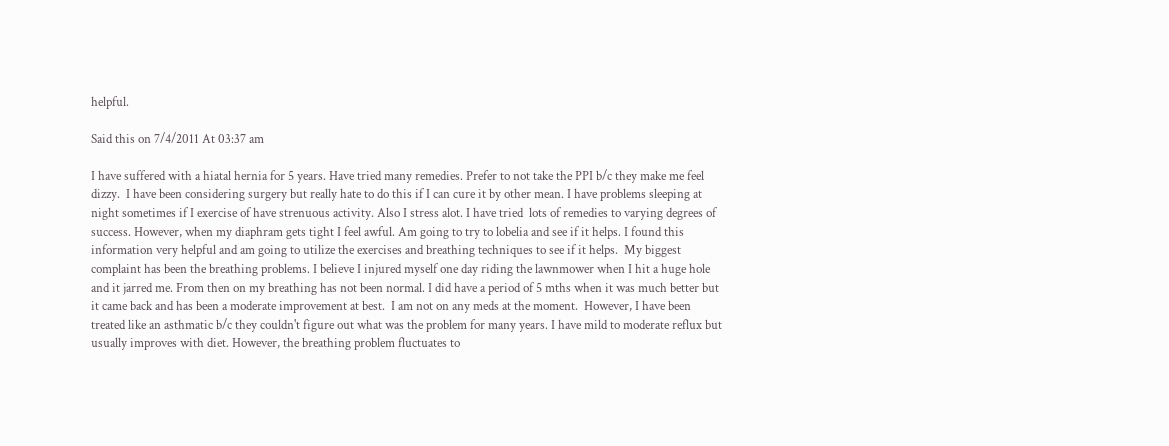helpful.

Said this on 7/4/2011 At 03:37 am

I have suffered with a hiatal hernia for 5 years. Have tried many remedies. Prefer to not take the PPI b/c they make me feel dizzy.  I have been considering surgery but really hate to do this if I can cure it by other mean. I have problems sleeping at night sometimes if I exercise of have strenuous activity. Also I stress alot. I have tried  lots of remedies to varying degrees of success. However, when my diaphram gets tight I feel awful. Am going to try to lobelia and see if it helps. I found this information very helpful and am going to utilize the exercises and breathing techniques to see if it helps.  My biggest complaint has been the breathing problems. I believe I injured myself one day riding the lawnmower when I hit a huge hole and it jarred me. From then on my breathing has not been normal. I did have a period of 5 mths when it was much better but it came back and has been a moderate improvement at best.  I am not on any meds at the moment.  However, I have been treated like an asthmatic b/c they couldn't figure out what was the problem for many years. I have mild to moderate reflux but usually improves with diet. However, the breathing problem fluctuates to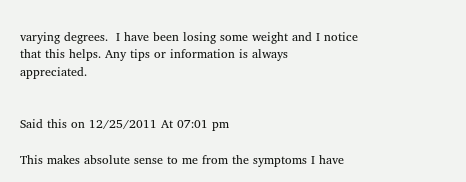varying degrees.  I have been losing some weight and I notice that this helps. Any tips or information is always appreciated.


Said this on 12/25/2011 At 07:01 pm

This makes absolute sense to me from the symptoms I have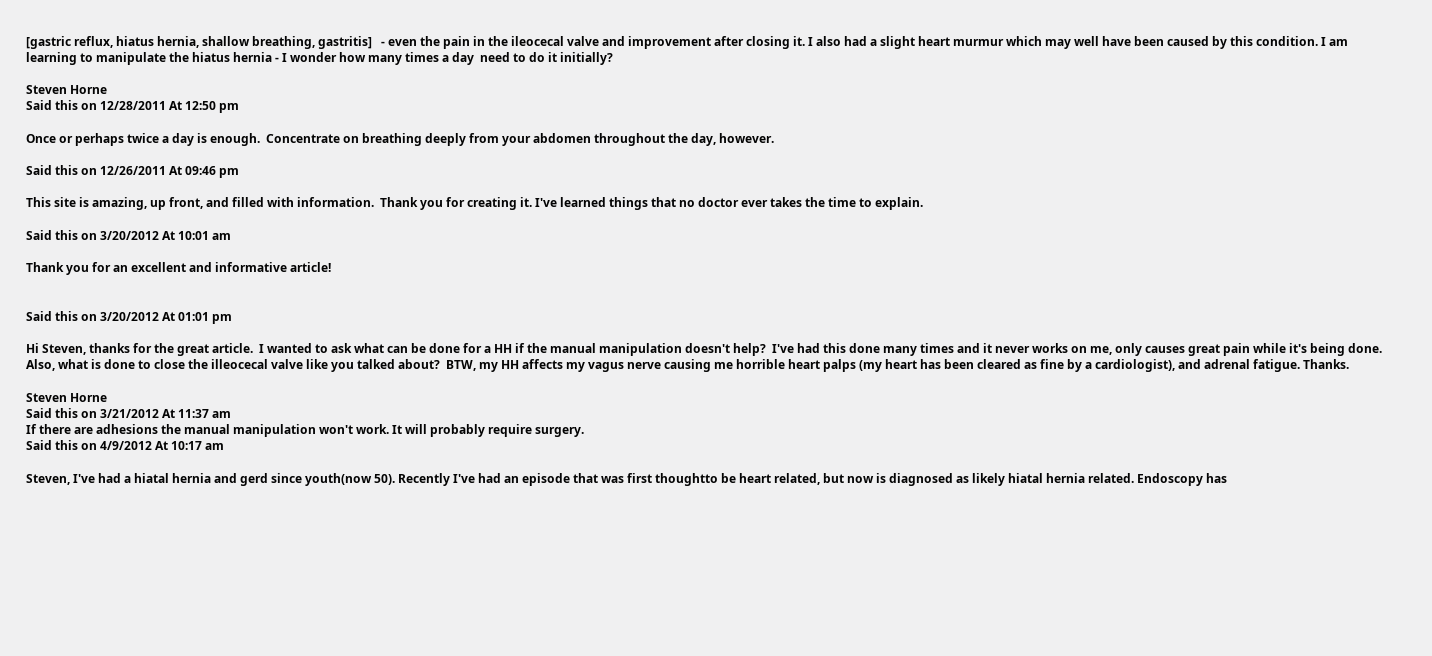[gastric reflux, hiatus hernia, shallow breathing, gastritis]   - even the pain in the ileocecal valve and improvement after closing it. I also had a slight heart murmur which may well have been caused by this condition. I am learning to manipulate the hiatus hernia - I wonder how many times a day  need to do it initially?

Steven Horne
Said this on 12/28/2011 At 12:50 pm

Once or perhaps twice a day is enough.  Concentrate on breathing deeply from your abdomen throughout the day, however.

Said this on 12/26/2011 At 09:46 pm

This site is amazing, up front, and filled with information.  Thank you for creating it. I've learned things that no doctor ever takes the time to explain.

Said this on 3/20/2012 At 10:01 am

Thank you for an excellent and informative article!


Said this on 3/20/2012 At 01:01 pm

Hi Steven, thanks for the great article.  I wanted to ask what can be done for a HH if the manual manipulation doesn't help?  I've had this done many times and it never works on me, only causes great pain while it's being done.  Also, what is done to close the illeocecal valve like you talked about?  BTW, my HH affects my vagus nerve causing me horrible heart palps (my heart has been cleared as fine by a cardiologist), and adrenal fatigue. Thanks.

Steven Horne
Said this on 3/21/2012 At 11:37 am
If there are adhesions the manual manipulation won't work. It will probably require surgery.
Said this on 4/9/2012 At 10:17 am

Steven, I've had a hiatal hernia and gerd since youth(now 50). Recently I've had an episode that was first thoughtto be heart related, but now is diagnosed as likely hiatal hernia related. Endoscopy has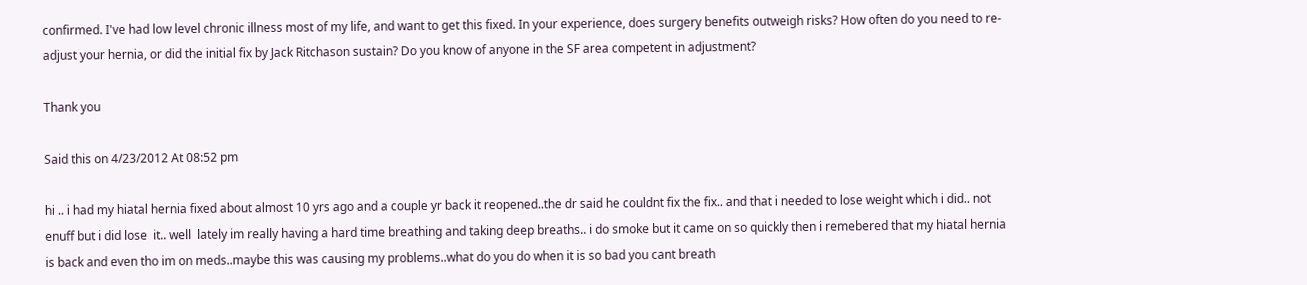confirmed. I've had low level chronic illness most of my life, and want to get this fixed. In your experience, does surgery benefits outweigh risks? How often do you need to re-adjust your hernia, or did the initial fix by Jack Ritchason sustain? Do you know of anyone in the SF area competent in adjustment?

Thank you

Said this on 4/23/2012 At 08:52 pm

hi .. i had my hiatal hernia fixed about almost 10 yrs ago and a couple yr back it reopened..the dr said he couldnt fix the fix.. and that i needed to lose weight which i did.. not enuff but i did lose  it.. well  lately im really having a hard time breathing and taking deep breaths.. i do smoke but it came on so quickly then i remebered that my hiatal hernia is back and even tho im on meds..maybe this was causing my problems..what do you do when it is so bad you cant breath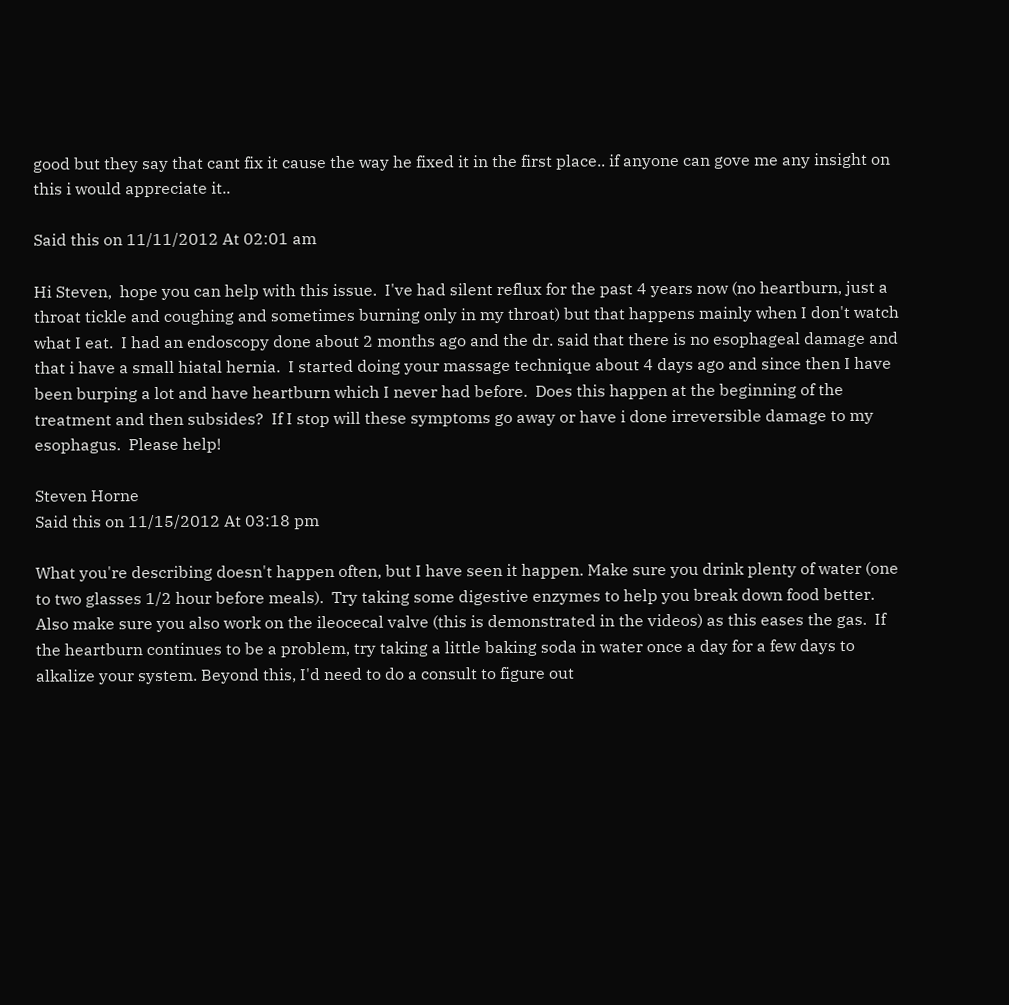good but they say that cant fix it cause the way he fixed it in the first place.. if anyone can gove me any insight on this i would appreciate it..

Said this on 11/11/2012 At 02:01 am

Hi Steven,  hope you can help with this issue.  I've had silent reflux for the past 4 years now (no heartburn, just a throat tickle and coughing and sometimes burning only in my throat) but that happens mainly when I don't watch what I eat.  I had an endoscopy done about 2 months ago and the dr. said that there is no esophageal damage and that i have a small hiatal hernia.  I started doing your massage technique about 4 days ago and since then I have been burping a lot and have heartburn which I never had before.  Does this happen at the beginning of the treatment and then subsides?  If I stop will these symptoms go away or have i done irreversible damage to my esophagus.  Please help!

Steven Horne
Said this on 11/15/2012 At 03:18 pm

What you're describing doesn't happen often, but I have seen it happen. Make sure you drink plenty of water (one to two glasses 1/2 hour before meals).  Try taking some digestive enzymes to help you break down food better.  Also make sure you also work on the ileocecal valve (this is demonstrated in the videos) as this eases the gas.  If the heartburn continues to be a problem, try taking a little baking soda in water once a day for a few days to alkalize your system. Beyond this, I'd need to do a consult to figure out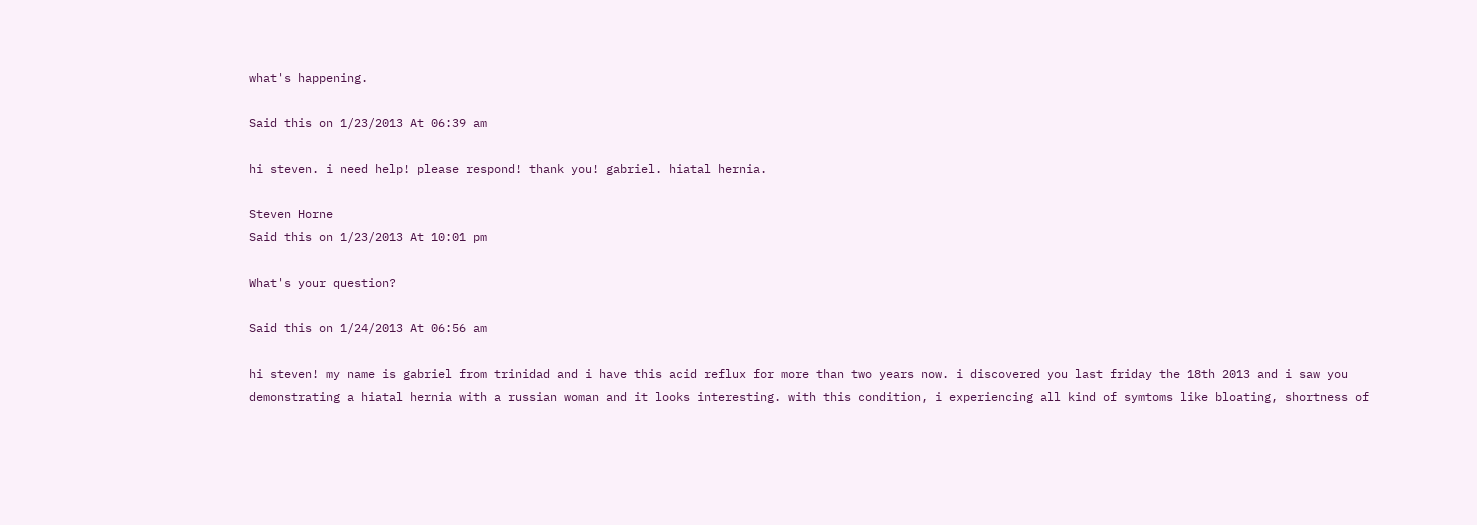what's happening.

Said this on 1/23/2013 At 06:39 am

hi steven. i need help! please respond! thank you! gabriel. hiatal hernia.

Steven Horne
Said this on 1/23/2013 At 10:01 pm

What's your question?

Said this on 1/24/2013 At 06:56 am

hi steven! my name is gabriel from trinidad and i have this acid reflux for more than two years now. i discovered you last friday the 18th 2013 and i saw you demonstrating a hiatal hernia with a russian woman and it looks interesting. with this condition, i experiencing all kind of symtoms like bloating, shortness of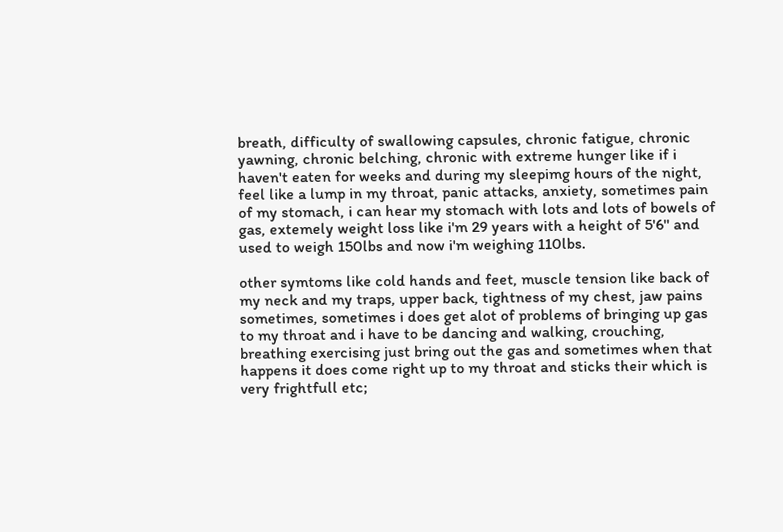breath, difficulty of swallowing capsules, chronic fatigue, chronic yawning, chronic belching, chronic with extreme hunger like if i haven't eaten for weeks and during my sleepimg hours of the night, feel like a lump in my throat, panic attacks, anxiety, sometimes pain of my stomach, i can hear my stomach with lots and lots of bowels of gas, extemely weight loss like i'm 29 years with a height of 5'6'' and used to weigh 150lbs and now i'm weighing 110lbs.

other symtoms like cold hands and feet, muscle tension like back of my neck and my traps, upper back, tightness of my chest, jaw pains sometimes, sometimes i does get alot of problems of bringing up gas to my throat and i have to be dancing and walking, crouching, breathing exercising just bring out the gas and sometimes when that happens it does come right up to my throat and sticks their which is very frightfull etc;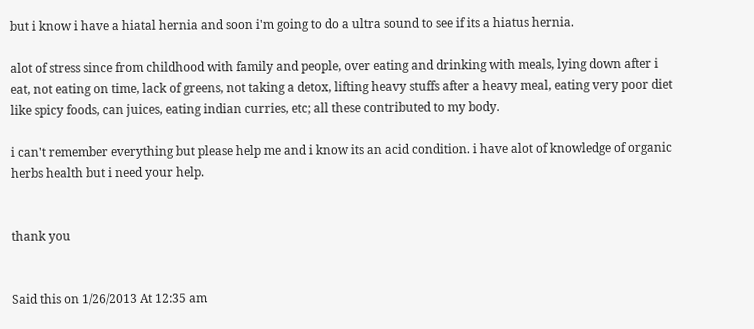but i know i have a hiatal hernia and soon i'm going to do a ultra sound to see if its a hiatus hernia.

alot of stress since from childhood with family and people, over eating and drinking with meals, lying down after i eat, not eating on time, lack of greens, not taking a detox, lifting heavy stuffs after a heavy meal, eating very poor diet like spicy foods, can juices, eating indian curries, etc; all these contributed to my body.

i can't remember everything but please help me and i know its an acid condition. i have alot of knowledge of organic herbs health but i need your help.


thank you


Said this on 1/26/2013 At 12:35 am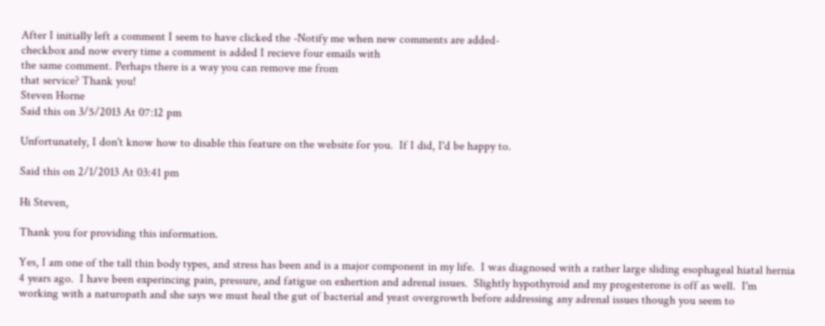After I initially left a comment I seem to have clicked the -Notify me when new comments are added-
checkbox and now every time a comment is added I recieve four emails with
the same comment. Perhaps there is a way you can remove me from
that service? Thank you!
Steven Horne
Said this on 3/5/2013 At 07:12 pm

Unfortunately, I don't know how to disable this feature on the website for you.  If I did, I'd be happy to.

Said this on 2/1/2013 At 03:41 pm

Hi Steven,

Thank you for providing this information.

Yes, I am one of the tall thin body types, and stress has been and is a major component in my life.  I was diagnosed with a rather large sliding esophageal hiatal hernia 4 years ago.  I have been experincing pain, pressure, and fatigue on exhertion and adrenal issues.  Slightly hypothyroid and my progesterone is off as well.  I'm working with a naturopath and she says we must heal the gut of bacterial and yeast overgrowth before addressing any adrenal issues though you seem to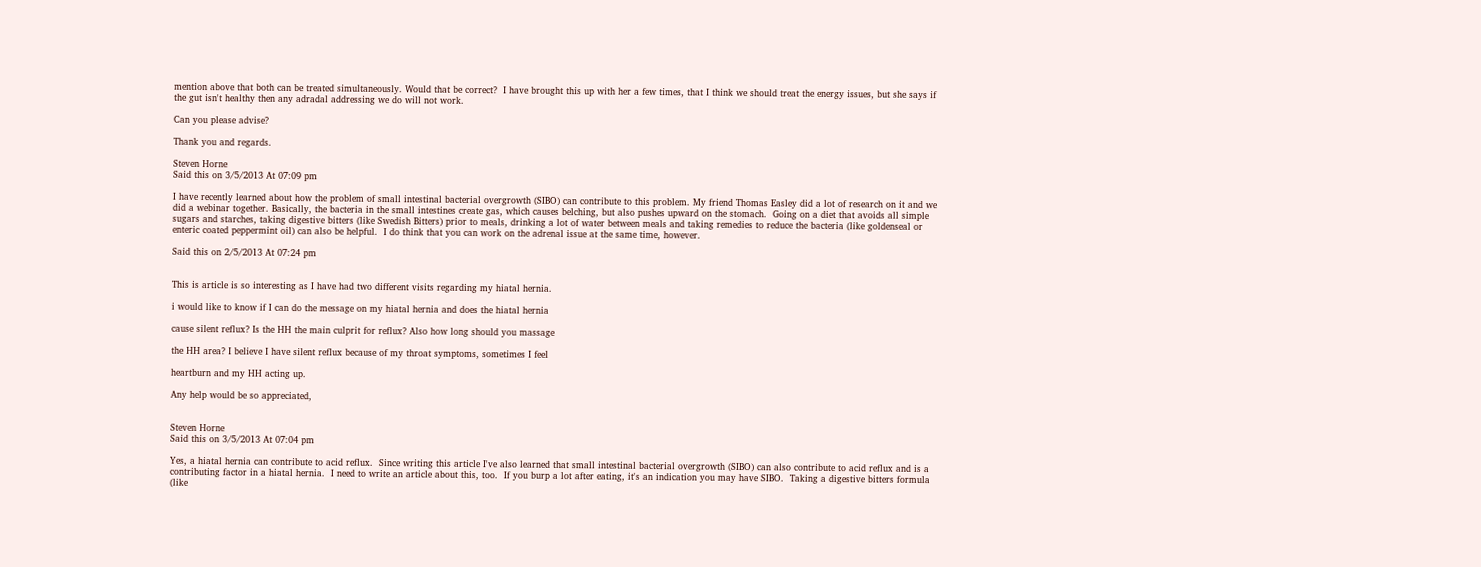mention above that both can be treated simultaneously. Would that be correct?  I have brought this up with her a few times, that I think we should treat the energy issues, but she says if the gut isn't healthy then any adradal addressing we do will not work.

Can you please advise?

Thank you and regards.

Steven Horne
Said this on 3/5/2013 At 07:09 pm

I have recently learned about how the problem of small intestinal bacterial overgrowth (SIBO) can contribute to this problem. My friend Thomas Easley did a lot of research on it and we did a webinar together. Basically, the bacteria in the small intestines create gas, which causes belching, but also pushes upward on the stomach.  Going on a diet that avoids all simple sugars and starches, taking digestive bitters (like Swedish Bitters) prior to meals, drinking a lot of water between meals and taking remedies to reduce the bacteria (like goldenseal or enteric coated peppermint oil) can also be helpful.  I do think that you can work on the adrenal issue at the same time, however.

Said this on 2/5/2013 At 07:24 pm


This is article is so interesting as I have had two different visits regarding my hiatal hernia.

i would like to know if I can do the message on my hiatal hernia and does the hiatal hernia

cause silent reflux? Is the HH the main culprit for reflux? Also how long should you massage

the HH area? I believe I have silent reflux because of my throat symptoms, sometimes I feel

heartburn and my HH acting up.

Any help would be so appreciated,


Steven Horne
Said this on 3/5/2013 At 07:04 pm

Yes, a hiatal hernia can contribute to acid reflux.  Since writing this article I've also learned that small intestinal bacterial overgrowth (SIBO) can also contribute to acid reflux and is a contributing factor in a hiatal hernia.  I need to write an article about this, too.  If you burp a lot after eating, it's an indication you may have SIBO.  Taking a digestive bitters formula (like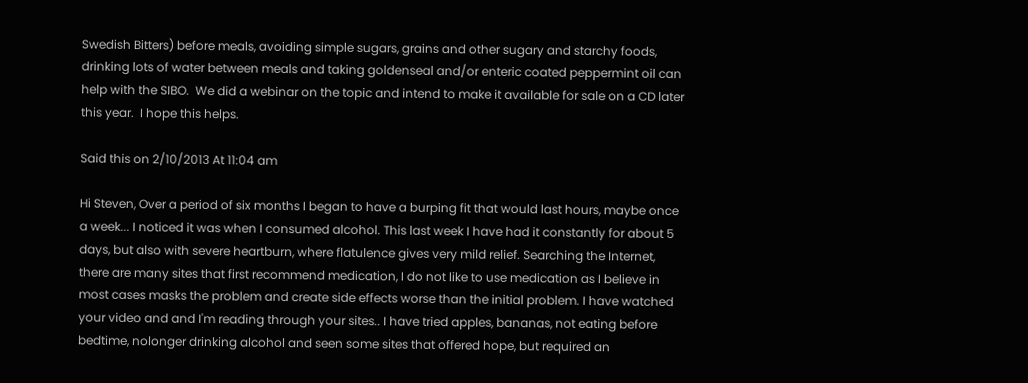Swedish Bitters) before meals, avoiding simple sugars, grains and other sugary and starchy foods, drinking lots of water between meals and taking goldenseal and/or enteric coated peppermint oil can help with the SIBO.  We did a webinar on the topic and intend to make it available for sale on a CD later this year.  I hope this helps.

Said this on 2/10/2013 At 11:04 am

Hi Steven, Over a period of six months I began to have a burping fit that would last hours, maybe once a week... I noticed it was when I consumed alcohol. This last week I have had it constantly for about 5 days, but also with severe heartburn, where flatulence gives very mild relief. Searching the Internet, there are many sites that first recommend medication, I do not like to use medication as I believe in most cases masks the problem and create side effects worse than the initial problem. I have watched your video and and I'm reading through your sites.. I have tried apples, bananas, not eating before bedtime, nolonger drinking alcohol and seen some sites that offered hope, but required an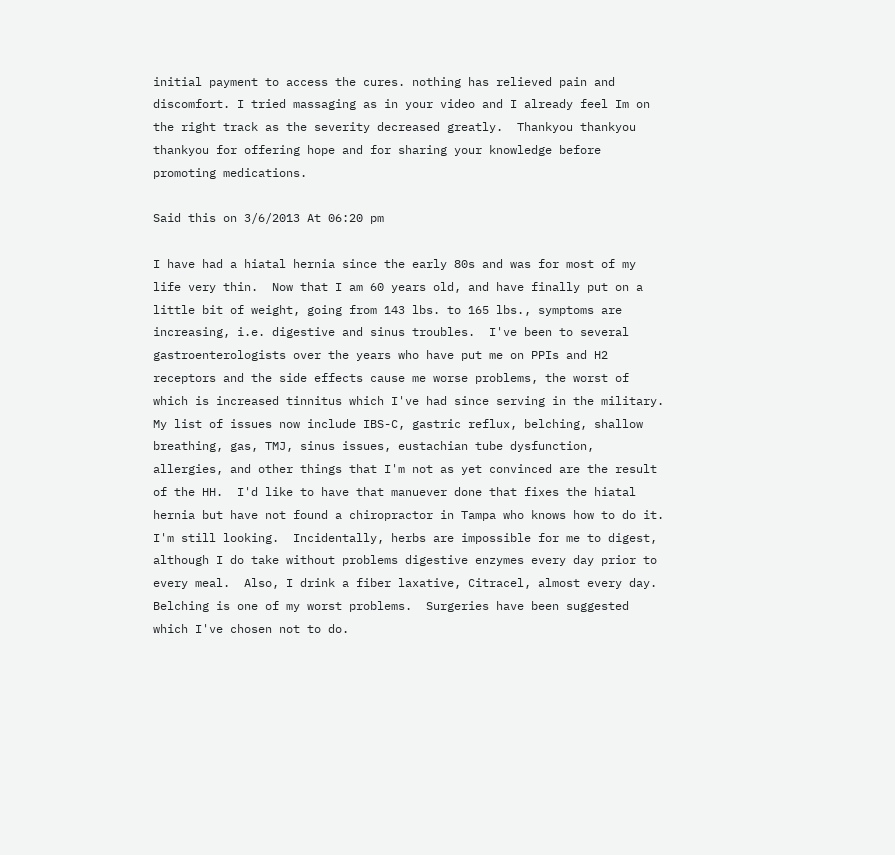initial payment to access the cures. nothing has relieved pain and discomfort. I tried massaging as in your video and I already feel Im on the right track as the severity decreased greatly.  Thankyou thankyou thankyou for offering hope and for sharing your knowledge before promoting medications.

Said this on 3/6/2013 At 06:20 pm

I have had a hiatal hernia since the early 80s and was for most of my life very thin.  Now that I am 60 years old, and have finally put on a little bit of weight, going from 143 lbs. to 165 lbs., symptoms are increasing, i.e. digestive and sinus troubles.  I've been to several gastroenterologists over the years who have put me on PPIs and H2 receptors and the side effects cause me worse problems, the worst of which is increased tinnitus which I've had since serving in the military.  My list of issues now include IBS-C, gastric reflux, belching, shallow breathing, gas, TMJ, sinus issues, eustachian tube dysfunction, allergies, and other things that I'm not as yet convinced are the result of the HH.  I'd like to have that manuever done that fixes the hiatal hernia but have not found a chiropractor in Tampa who knows how to do it.  I'm still looking.  Incidentally, herbs are impossible for me to digest, although I do take without problems digestive enzymes every day prior to every meal.  Also, I drink a fiber laxative, Citracel, almost every day.  Belching is one of my worst problems.  Surgeries have been suggested which I've chosen not to do.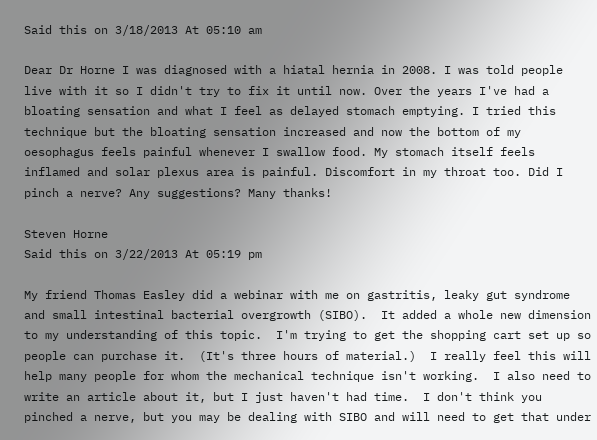Said this on 3/18/2013 At 05:10 am

Dear Dr Horne I was diagnosed with a hiatal hernia in 2008. I was told people live with it so I didn't try to fix it until now. Over the years I've had a bloating sensation and what I feel as delayed stomach emptying. I tried this technique but the bloating sensation increased and now the bottom of my oesophagus feels painful whenever I swallow food. My stomach itself feels inflamed and solar plexus area is painful. Discomfort in my throat too. Did I pinch a nerve? Any suggestions? Many thanks!

Steven Horne
Said this on 3/22/2013 At 05:19 pm

My friend Thomas Easley did a webinar with me on gastritis, leaky gut syndrome and small intestinal bacterial overgrowth (SIBO).  It added a whole new dimension to my understanding of this topic.  I'm trying to get the shopping cart set up so people can purchase it.  (It's three hours of material.)  I really feel this will help many people for whom the mechanical technique isn't working.  I also need to write an article about it, but I just haven't had time.  I don't think you pinched a nerve, but you may be dealing with SIBO and will need to get that under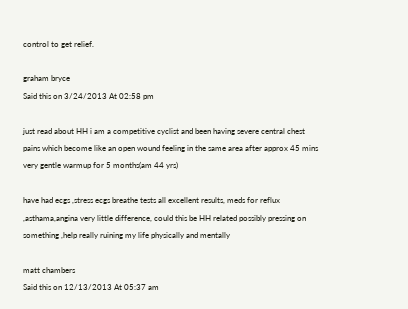control to get relief.

graham bryce
Said this on 3/24/2013 At 02:58 pm

just read about HH i am a competitive cyclist and been having severe central chest pains which become like an open wound feeling in the same area after approx 45 mins very gentle warmup for 5 months(am 44 yrs)

have had ecgs ,stress ecgs breathe tests all excellent results, meds for reflux ,asthama,angina very little difference, could this be HH related possibly pressing on something ,help really ruining my life physically and mentally

matt chambers
Said this on 12/13/2013 At 05:37 am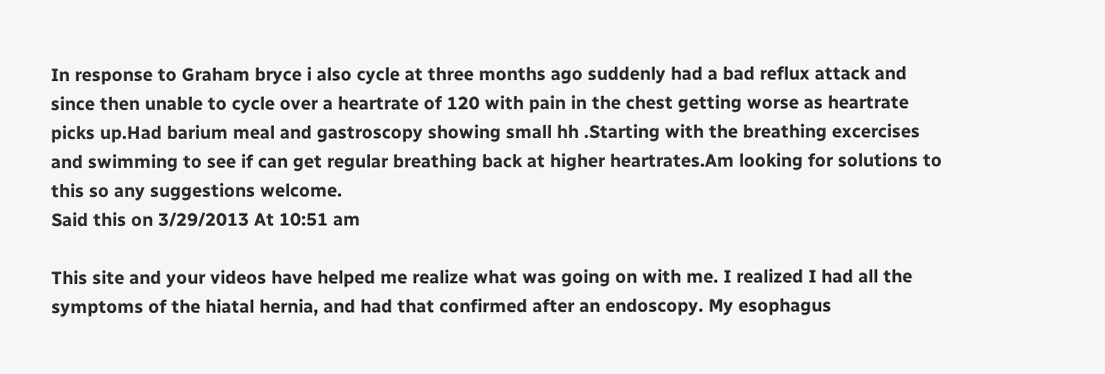In response to Graham bryce i also cycle at three months ago suddenly had a bad reflux attack and since then unable to cycle over a heartrate of 120 with pain in the chest getting worse as heartrate picks up.Had barium meal and gastroscopy showing small hh .Starting with the breathing excercises and swimming to see if can get regular breathing back at higher heartrates.Am looking for solutions to this so any suggestions welcome.
Said this on 3/29/2013 At 10:51 am

This site and your videos have helped me realize what was going on with me. I realized I had all the symptoms of the hiatal hernia, and had that confirmed after an endoscopy. My esophagus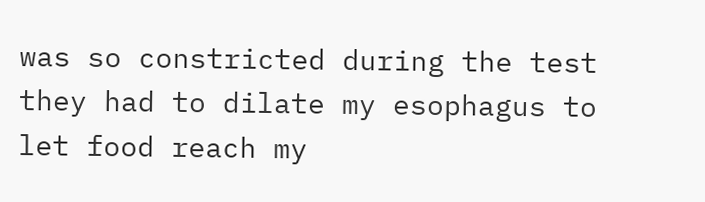was so constricted during the test they had to dilate my esophagus to let food reach my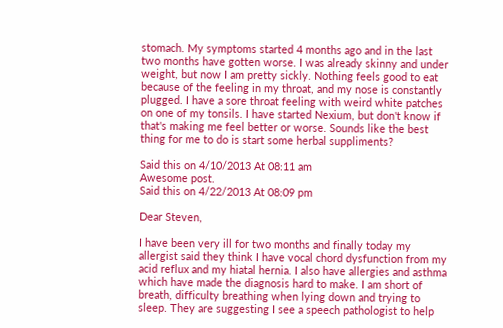stomach. My symptoms started 4 months ago and in the last two months have gotten worse. I was already skinny and under weight, but now I am pretty sickly. Nothing feels good to eat because of the feeling in my throat, and my nose is constantly plugged. I have a sore throat feeling with weird white patches on one of my tonsils. I have started Nexium, but don't know if that's making me feel better or worse. Sounds like the best thing for me to do is start some herbal suppliments?

Said this on 4/10/2013 At 08:11 am
Awesome post.
Said this on 4/22/2013 At 08:09 pm

Dear Steven,

I have been very ill for two months and finally today my allergist said they think I have vocal chord dysfunction from my acid reflux and my hiatal hernia. I also have allergies and asthma which have made the diagnosis hard to make. I am short of breath, difficulty breathing when lying down and trying to sleep. They are suggesting I see a speech pathologist to help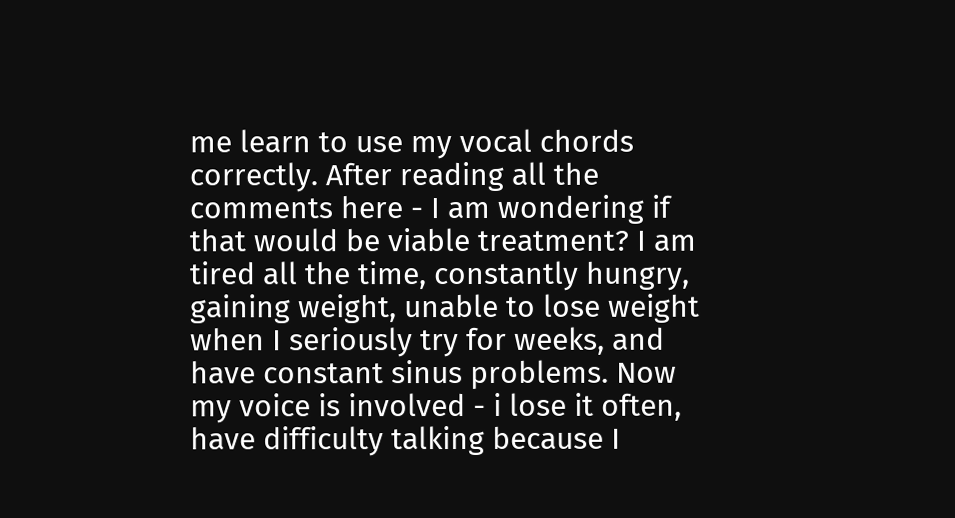me learn to use my vocal chords correctly. After reading all the comments here - I am wondering if that would be viable treatment? I am tired all the time, constantly hungry, gaining weight, unable to lose weight when I seriously try for weeks, and have constant sinus problems. Now my voice is involved - i lose it often, have difficulty talking because I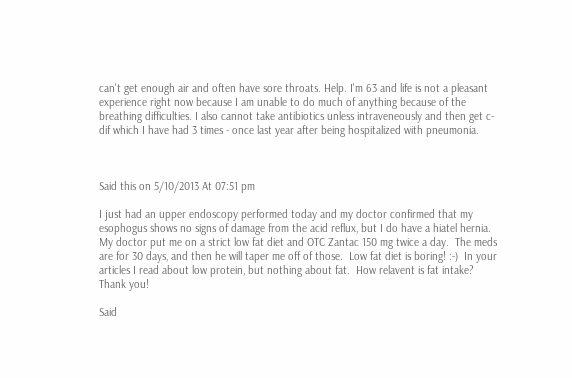can't get enough air and often have sore throats. Help. I'm 63 and life is not a pleasant experience right now because I am unable to do much of anything because of the breathing difficulties. I also cannot take antibiotics unless intraveneously and then get c-dif which I have had 3 times - once last year after being hospitalized with pneumonia.



Said this on 5/10/2013 At 07:51 pm

I just had an upper endoscopy performed today and my doctor confirmed that my esophogus shows no signs of damage from the acid reflux, but I do have a hiatel hernia.  My doctor put me on a strict low fat diet and OTC Zantac 150 mg twice a day.  The meds are for 30 days, and then he will taper me off of those.  Low fat diet is boring! :-)  In your articles I read about low protein, but nothing about fat.  How relavent is fat intake?  Thank you!

Said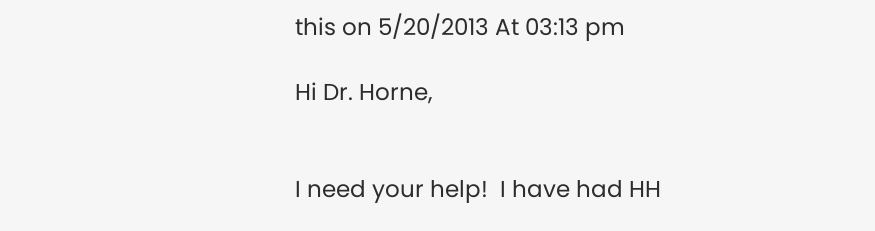this on 5/20/2013 At 03:13 pm

Hi Dr. Horne,


I need your help!  I have had HH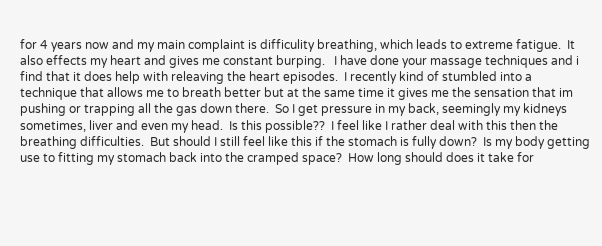for 4 years now and my main complaint is difficulity breathing, which leads to extreme fatigue.  It also effects my heart and gives me constant burping.   I have done your massage techniques and i find that it does help with releaving the heart episodes.  I recently kind of stumbled into a technique that allows me to breath better but at the same time it gives me the sensation that im pushing or trapping all the gas down there.  So I get pressure in my back, seemingly my kidneys sometimes, liver and even my head.  Is this possible??  I feel like I rather deal with this then the breathing difficulties.  But should I still feel like this if the stomach is fully down?  Is my body getting use to fitting my stomach back into the cramped space?  How long should does it take for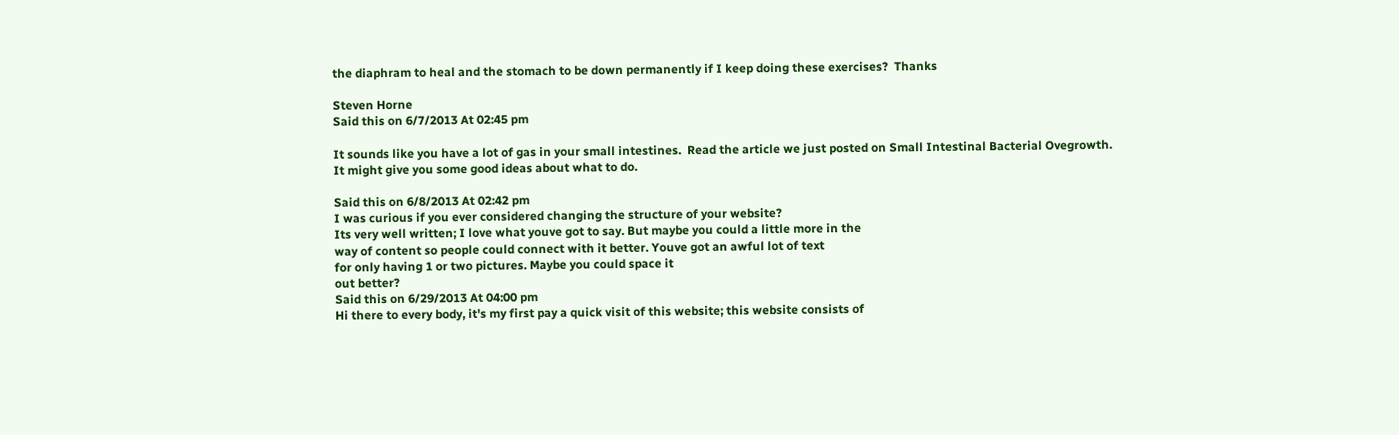the diaphram to heal and the stomach to be down permanently if I keep doing these exercises?  Thanks

Steven Horne
Said this on 6/7/2013 At 02:45 pm

It sounds like you have a lot of gas in your small intestines.  Read the article we just posted on Small Intestinal Bacterial Ovegrowth.  It might give you some good ideas about what to do.

Said this on 6/8/2013 At 02:42 pm
I was curious if you ever considered changing the structure of your website?
Its very well written; I love what youve got to say. But maybe you could a little more in the
way of content so people could connect with it better. Youve got an awful lot of text
for only having 1 or two pictures. Maybe you could space it
out better?
Said this on 6/29/2013 At 04:00 pm
Hi there to every body, it's my first pay a quick visit of this website; this website consists of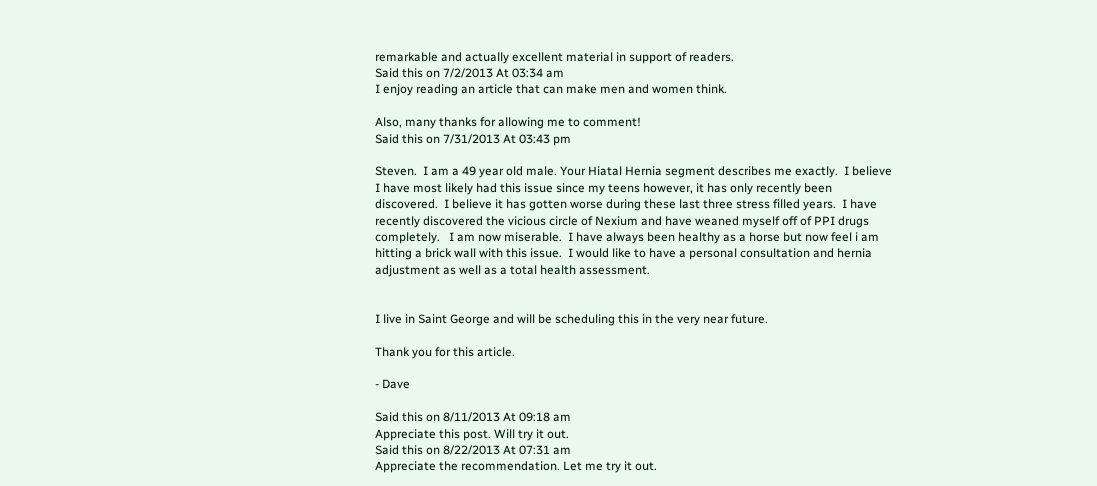remarkable and actually excellent material in support of readers.
Said this on 7/2/2013 At 03:34 am
I enjoy reading an article that can make men and women think.

Also, many thanks for allowing me to comment!
Said this on 7/31/2013 At 03:43 pm

Steven.  I am a 49 year old male. Your Hiatal Hernia segment describes me exactly.  I believe I have most likely had this issue since my teens however, it has only recently been discovered.  I believe it has gotten worse during these last three stress filled years.  I have recently discovered the vicious circle of Nexium and have weaned myself off of PPI drugs completely.   I am now miserable.  I have always been healthy as a horse but now feel i am hitting a brick wall with this issue.  I would like to have a personal consultation and hernia adjustment as well as a total health assessment.


I live in Saint George and will be scheduling this in the very near future.

Thank you for this article.

- Dave

Said this on 8/11/2013 At 09:18 am
Appreciate this post. Will try it out.
Said this on 8/22/2013 At 07:31 am
Appreciate the recommendation. Let me try it out.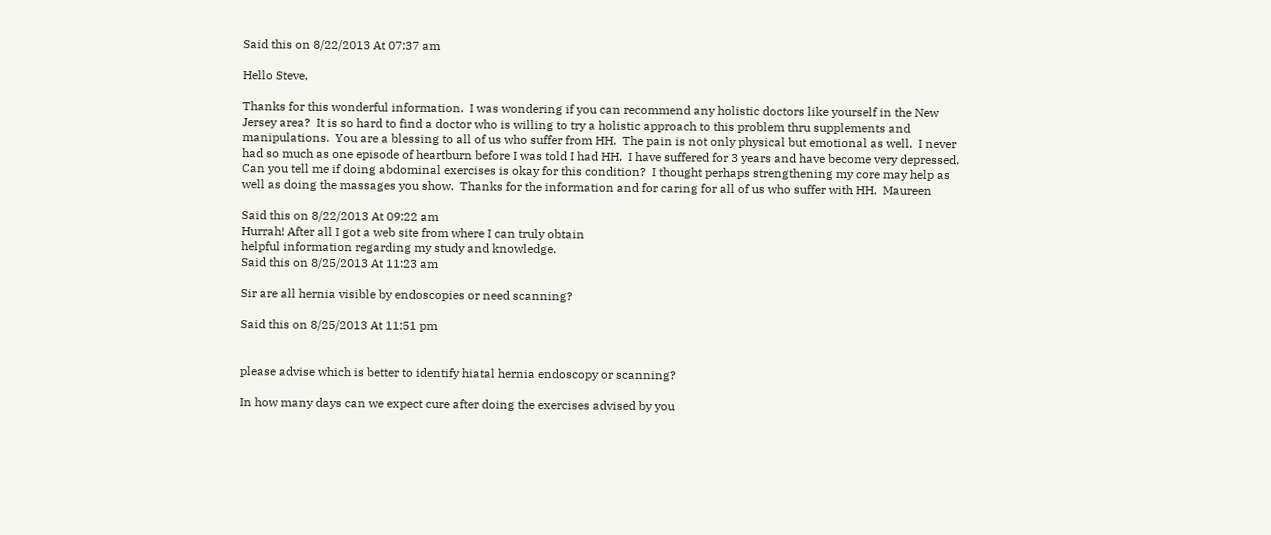Said this on 8/22/2013 At 07:37 am

Hello Steve,

Thanks for this wonderful information.  I was wondering if you can recommend any holistic doctors like yourself in the New Jersey area?  It is so hard to find a doctor who is willing to try a holistic approach to this problem thru supplements and manipulations.  You are a blessing to all of us who suffer from HH.  The pain is not only physical but emotional as well.  I never had so much as one episode of heartburn before I was told I had HH.  I have suffered for 3 years and have become very depressed.  Can you tell me if doing abdominal exercises is okay for this condition?  I thought perhaps strengthening my core may help as well as doing the massages you show.  Thanks for the information and for caring for all of us who suffer with HH.  Maureen

Said this on 8/22/2013 At 09:22 am
Hurrah! After all I got a web site from where I can truly obtain
helpful information regarding my study and knowledge.
Said this on 8/25/2013 At 11:23 am

Sir are all hernia visible by endoscopies or need scanning?

Said this on 8/25/2013 At 11:51 pm


please advise which is better to identify hiatal hernia endoscopy or scanning?

In how many days can we expect cure after doing the exercises advised by you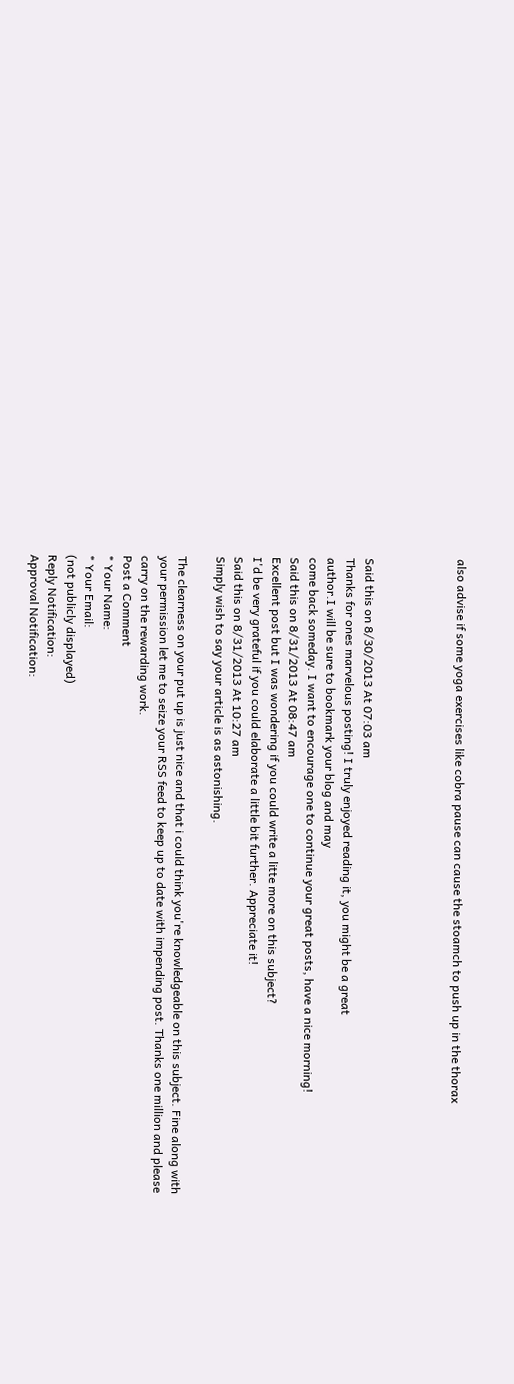also advise if some yoga exercises like cobra pause can cause the stoamch to push up in the thorax




Said this on 8/30/2013 At 07:03 am
Thanks for ones marvelous posting! I truly enjoyed reading it, you might be a great
author.I will be sure to bookmark your blog and may
come back someday. I want to encourage one to continue your great posts, have a nice morning!
Said this on 8/31/2013 At 08:47 am
Excellent post but I was wondering if you could write a litte more on this subject?
I'd be very grateful if you could elaborate a little bit further. Appreciate it!
Said this on 8/31/2013 At 10:27 am
Simply wish to say your article is as astonishing.

The clearness on your put up is just nice and that i could think you're knowledgeable on this subject. Fine along with your permission let me to seize your RSS feed to keep up to date with impending post. Thanks one million and please carry on the rewarding work.
Post a Comment
* Your Name:
* Your Email:
(not publicly displayed)
Reply Notification:
Approval Notification: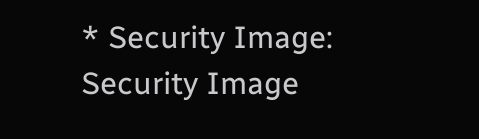* Security Image:
Security Image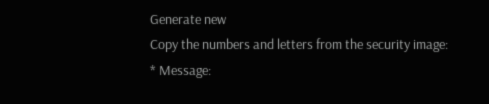Generate new
Copy the numbers and letters from the security image:
* Message: